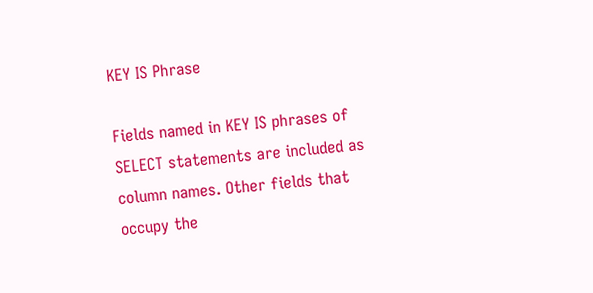KEY IS Phrase

Fields named in KEY IS phrases of SELECT statements are included as column names. Other fields that occupy the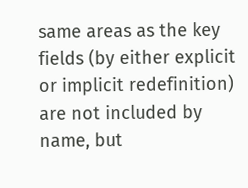same areas as the key fields (by either explicit or implicit redefinition) are not included by name, but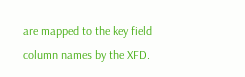are mapped to the key field column names by the XFD.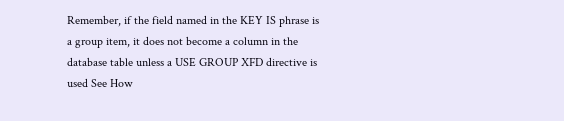Remember, if the field named in the KEY IS phrase is a group item, it does not become a column in the database table unless a USE GROUP XFD directive is used See How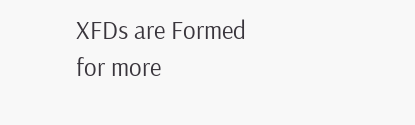XFDs are Formed for more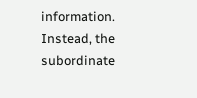information. Instead, the subordinate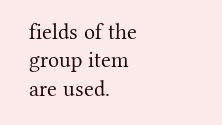fields of the group item are used.